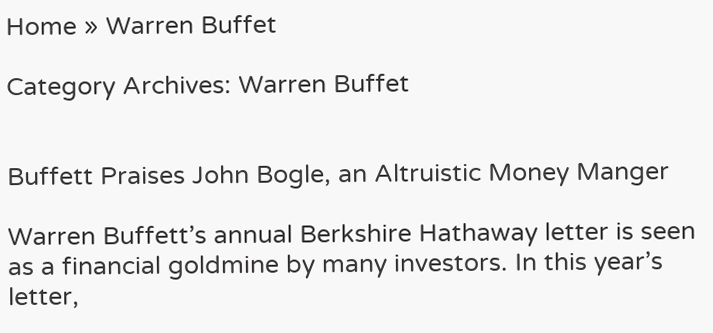Home » Warren Buffet

Category Archives: Warren Buffet


Buffett Praises John Bogle, an Altruistic Money Manger

Warren Buffett’s annual Berkshire Hathaway letter is seen as a financial goldmine by many investors. In this year’s letter,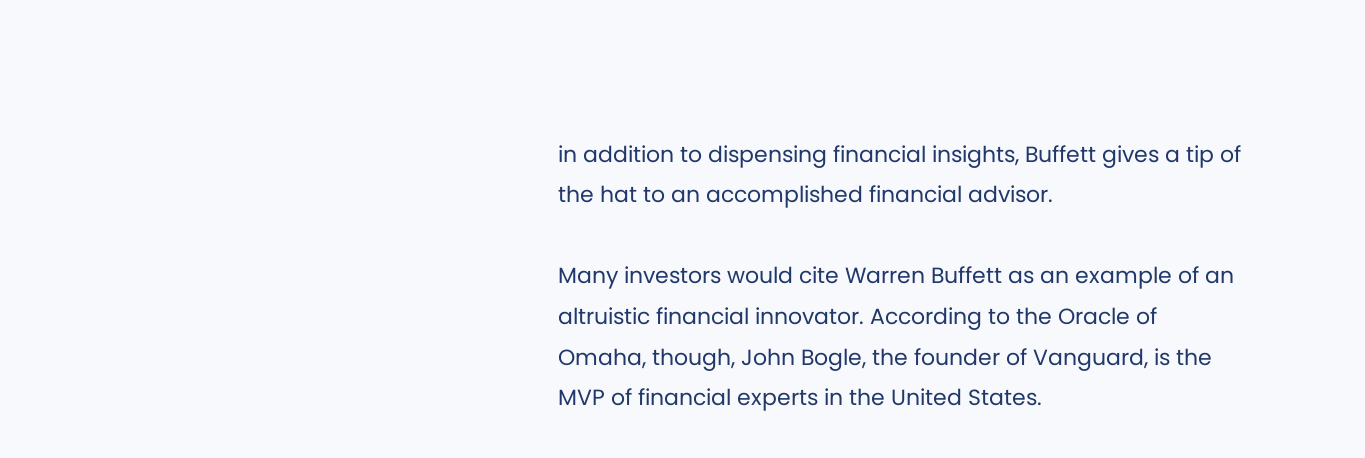in addition to dispensing financial insights, Buffett gives a tip of the hat to an accomplished financial advisor.

Many investors would cite Warren Buffett as an example of an altruistic financial innovator. According to the Oracle of Omaha, though, John Bogle, the founder of Vanguard, is the MVP of financial experts in the United States.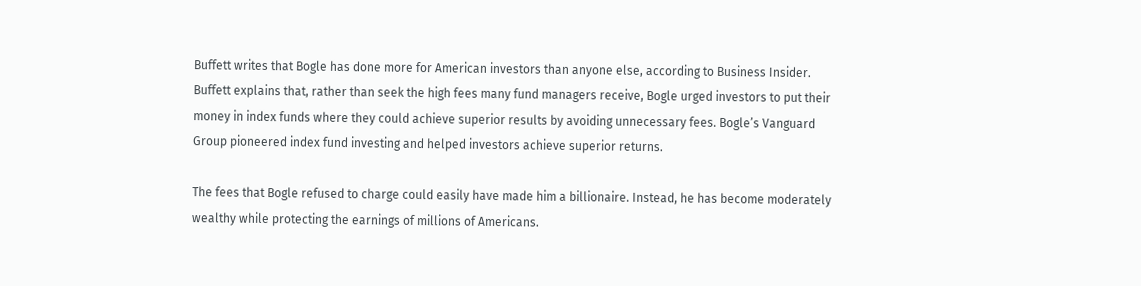Buffett writes that Bogle has done more for American investors than anyone else, according to Business Insider. Buffett explains that, rather than seek the high fees many fund managers receive, Bogle urged investors to put their money in index funds where they could achieve superior results by avoiding unnecessary fees. Bogle’s Vanguard Group pioneered index fund investing and helped investors achieve superior returns.

The fees that Bogle refused to charge could easily have made him a billionaire. Instead, he has become moderately wealthy while protecting the earnings of millions of Americans.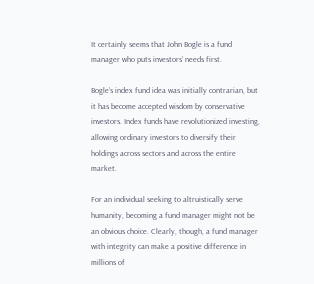It certainly seems that John Bogle is a fund manager who puts investors’ needs first.

Bogle’s index fund idea was initially contrarian, but it has become accepted wisdom by conservative investors. Index funds have revolutionized investing, allowing ordinary investors to diversify their holdings across sectors and across the entire market.

For an individual seeking to altruistically serve humanity, becoming a fund manager might not be an obvious choice. Clearly, though, a fund manager with integrity can make a positive difference in millions of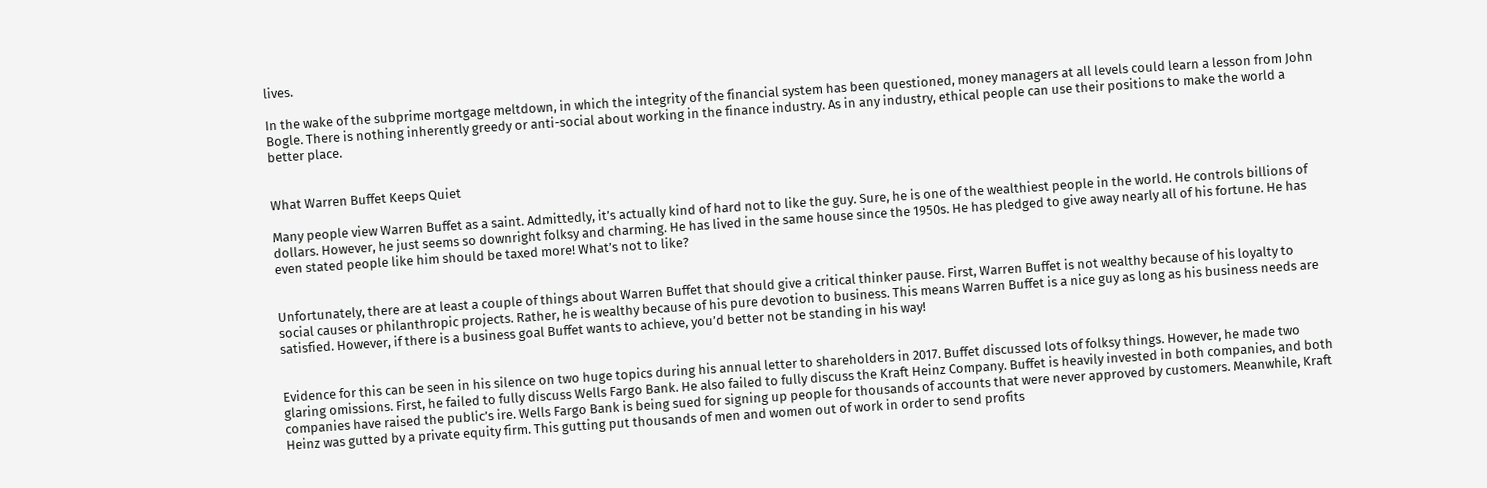lives.

In the wake of the subprime mortgage meltdown, in which the integrity of the financial system has been questioned, money managers at all levels could learn a lesson from John Bogle. There is nothing inherently greedy or anti-social about working in the finance industry. As in any industry, ethical people can use their positions to make the world a better place.


What Warren Buffet Keeps Quiet

Many people view Warren Buffet as a saint. Admittedly, it’s actually kind of hard not to like the guy. Sure, he is one of the wealthiest people in the world. He controls billions of dollars. However, he just seems so downright folksy and charming. He has lived in the same house since the 1950s. He has pledged to give away nearly all of his fortune. He has even stated people like him should be taxed more! What’s not to like?


Unfortunately, there are at least a couple of things about Warren Buffet that should give a critical thinker pause. First, Warren Buffet is not wealthy because of his loyalty to social causes or philanthropic projects. Rather, he is wealthy because of his pure devotion to business. This means Warren Buffet is a nice guy as long as his business needs are satisfied. However, if there is a business goal Buffet wants to achieve, you’d better not be standing in his way!


Evidence for this can be seen in his silence on two huge topics during his annual letter to shareholders in 2017. Buffet discussed lots of folksy things. However, he made two glaring omissions. First, he failed to fully discuss Wells Fargo Bank. He also failed to fully discuss the Kraft Heinz Company. Buffet is heavily invested in both companies, and both companies have raised the public’s ire. Wells Fargo Bank is being sued for signing up people for thousands of accounts that were never approved by customers. Meanwhile, Kraft Heinz was gutted by a private equity firm. This gutting put thousands of men and women out of work in order to send profits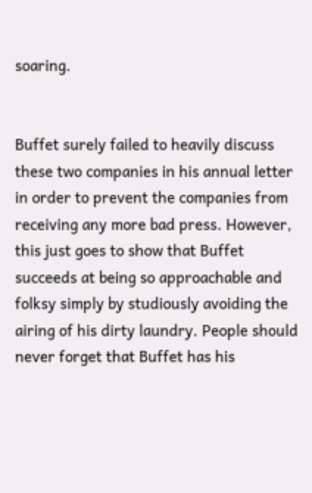soaring.


Buffet surely failed to heavily discuss these two companies in his annual letter in order to prevent the companies from receiving any more bad press. However, this just goes to show that Buffet succeeds at being so approachable and folksy simply by studiously avoiding the airing of his dirty laundry. People should never forget that Buffet has his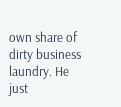own share of dirty business laundry. He just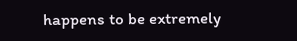happens to be extremely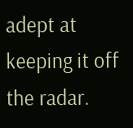adept at keeping it off the radar.